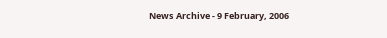News Archive - 9 February, 2006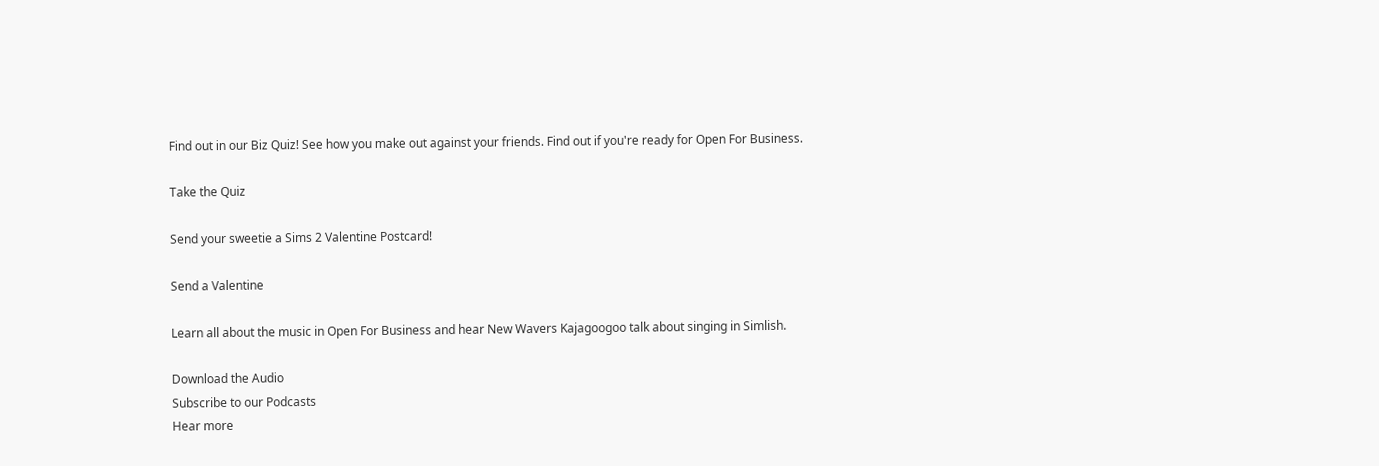Find out in our Biz Quiz! See how you make out against your friends. Find out if you're ready for Open For Business.

Take the Quiz

Send your sweetie a Sims 2 Valentine Postcard!

Send a Valentine

Learn all about the music in Open For Business and hear New Wavers Kajagoogoo talk about singing in Simlish.

Download the Audio
Subscribe to our Podcasts
Hear more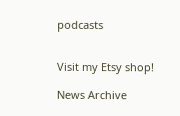podcasts


Visit my Etsy shop!

News Archive